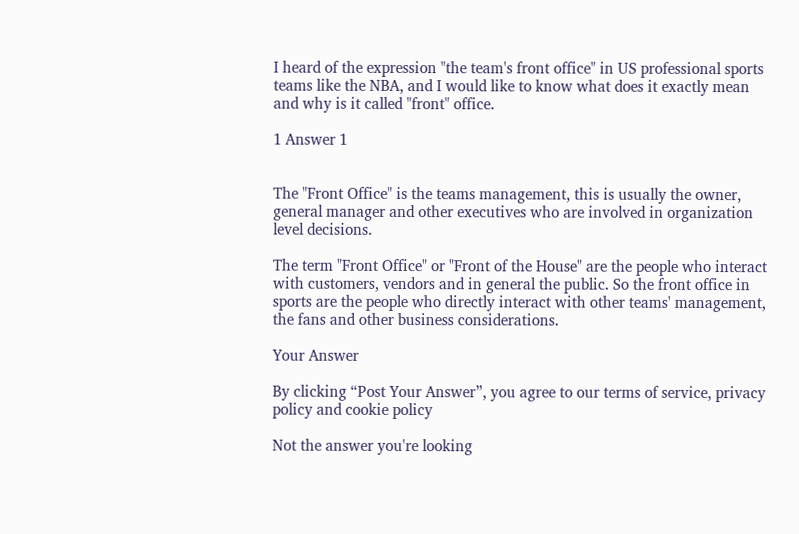I heard of the expression "the team's front office" in US professional sports teams like the NBA, and I would like to know what does it exactly mean and why is it called "front" office.

1 Answer 1


The "Front Office" is the teams management, this is usually the owner, general manager and other executives who are involved in organization level decisions.

The term "Front Office" or "Front of the House" are the people who interact with customers, vendors and in general the public. So the front office in sports are the people who directly interact with other teams' management, the fans and other business considerations.

Your Answer

By clicking “Post Your Answer”, you agree to our terms of service, privacy policy and cookie policy

Not the answer you're looking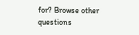for? Browse other questions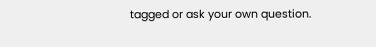tagged or ask your own question.